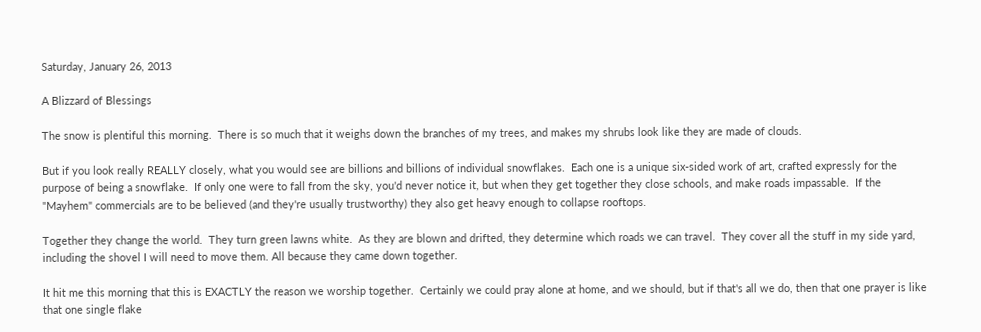Saturday, January 26, 2013

A Blizzard of Blessings

The snow is plentiful this morning.  There is so much that it weighs down the branches of my trees, and makes my shrubs look like they are made of clouds.

But if you look really REALLY closely, what you would see are billions and billions of individual snowflakes.  Each one is a unique six-sided work of art, crafted expressly for the purpose of being a snowflake.  If only one were to fall from the sky, you'd never notice it, but when they get together they close schools, and make roads impassable.  If the "Mayhem" commercials are to be believed (and they're usually trustworthy) they also get heavy enough to collapse rooftops.

Together they change the world.  They turn green lawns white.  As they are blown and drifted, they determine which roads we can travel.  They cover all the stuff in my side yard, including the shovel I will need to move them. All because they came down together.

It hit me this morning that this is EXACTLY the reason we worship together.  Certainly we could pray alone at home, and we should, but if that's all we do, then that one prayer is like that one single flake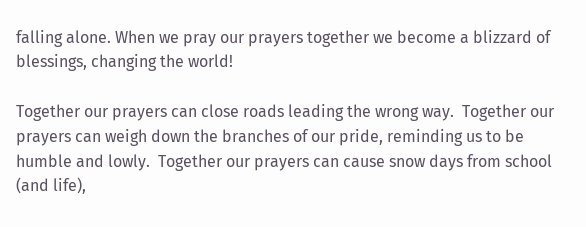falling alone. When we pray our prayers together we become a blizzard of blessings, changing the world!

Together our prayers can close roads leading the wrong way.  Together our prayers can weigh down the branches of our pride, reminding us to be humble and lowly.  Together our prayers can cause snow days from school (and life),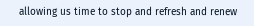allowing us time to stop and refresh and renew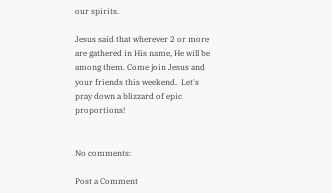our spirits.

Jesus said that wherever 2 or more are gathered in His name, He will be among them. Come join Jesus and  your friends this weekend.  Let's pray down a blizzard of epic proportions!


No comments:

Post a Comment